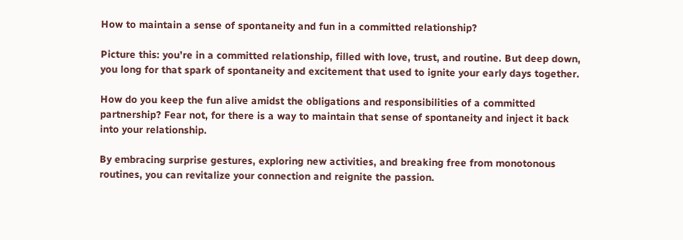How to maintain a sense of spontaneity and fun in a committed relationship?

Picture this: you’re in a committed relationship, filled with love, trust, and routine. But deep down, you long for that spark of spontaneity and excitement that used to ignite your early days together.

How do you keep the fun alive amidst the obligations and responsibilities of a committed partnership? Fear not, for there is a way to maintain that sense of spontaneity and inject it back into your relationship.

By embracing surprise gestures, exploring new activities, and breaking free from monotonous routines, you can revitalize your connection and reignite the passion.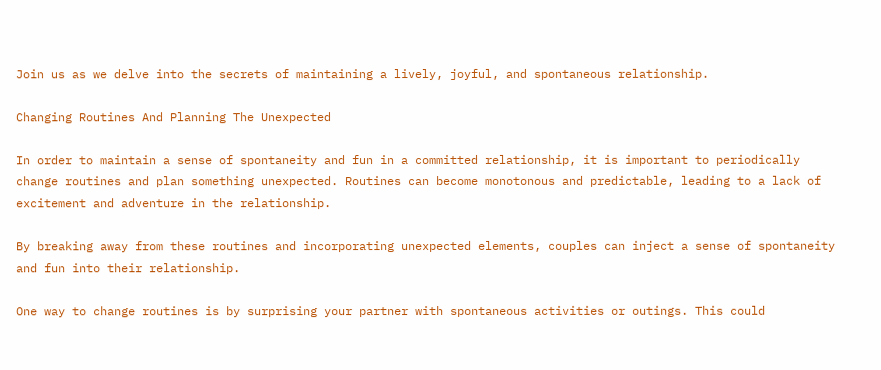Join us as we delve into the secrets of maintaining a lively, joyful, and spontaneous relationship.

Changing Routines And Planning The Unexpected

In order to maintain a sense of spontaneity and fun in a committed relationship, it is important to periodically change routines and plan something unexpected. Routines can become monotonous and predictable, leading to a lack of excitement and adventure in the relationship.

By breaking away from these routines and incorporating unexpected elements, couples can inject a sense of spontaneity and fun into their relationship.

One way to change routines is by surprising your partner with spontaneous activities or outings. This could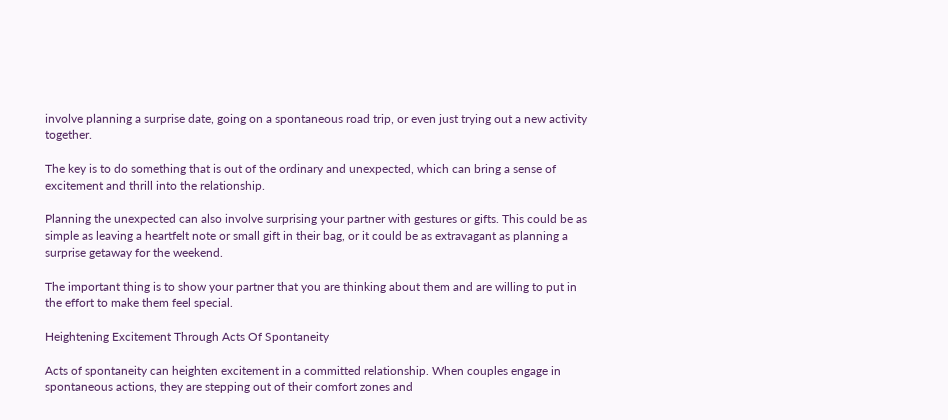involve planning a surprise date, going on a spontaneous road trip, or even just trying out a new activity together.

The key is to do something that is out of the ordinary and unexpected, which can bring a sense of excitement and thrill into the relationship.

Planning the unexpected can also involve surprising your partner with gestures or gifts. This could be as simple as leaving a heartfelt note or small gift in their bag, or it could be as extravagant as planning a surprise getaway for the weekend.

The important thing is to show your partner that you are thinking about them and are willing to put in the effort to make them feel special.

Heightening Excitement Through Acts Of Spontaneity

Acts of spontaneity can heighten excitement in a committed relationship. When couples engage in spontaneous actions, they are stepping out of their comfort zones and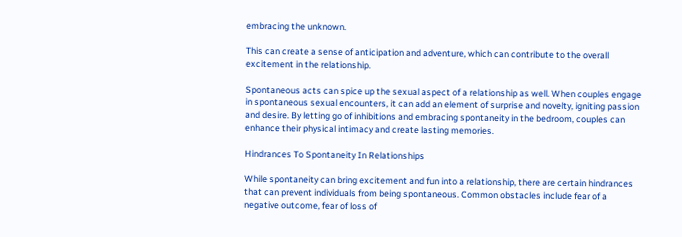embracing the unknown.

This can create a sense of anticipation and adventure, which can contribute to the overall excitement in the relationship.

Spontaneous acts can spice up the sexual aspect of a relationship as well. When couples engage in spontaneous sexual encounters, it can add an element of surprise and novelty, igniting passion and desire. By letting go of inhibitions and embracing spontaneity in the bedroom, couples can enhance their physical intimacy and create lasting memories.

Hindrances To Spontaneity In Relationships

While spontaneity can bring excitement and fun into a relationship, there are certain hindrances that can prevent individuals from being spontaneous. Common obstacles include fear of a negative outcome, fear of loss of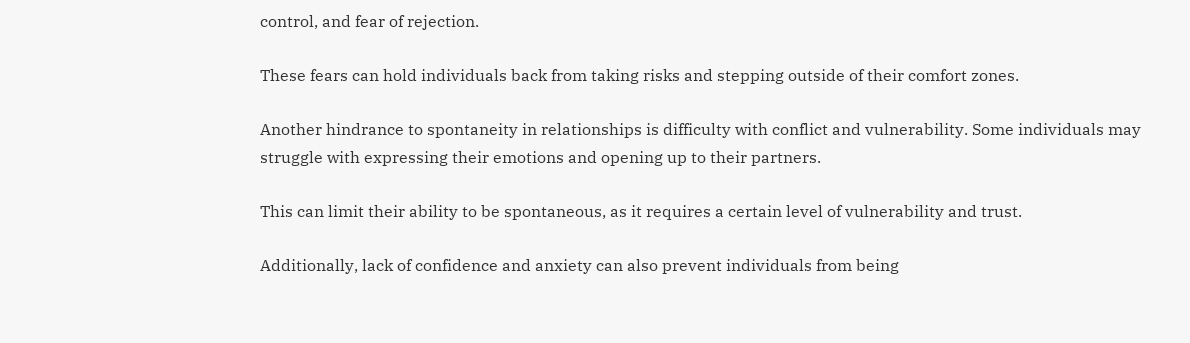control, and fear of rejection.

These fears can hold individuals back from taking risks and stepping outside of their comfort zones.

Another hindrance to spontaneity in relationships is difficulty with conflict and vulnerability. Some individuals may struggle with expressing their emotions and opening up to their partners.

This can limit their ability to be spontaneous, as it requires a certain level of vulnerability and trust.

Additionally, lack of confidence and anxiety can also prevent individuals from being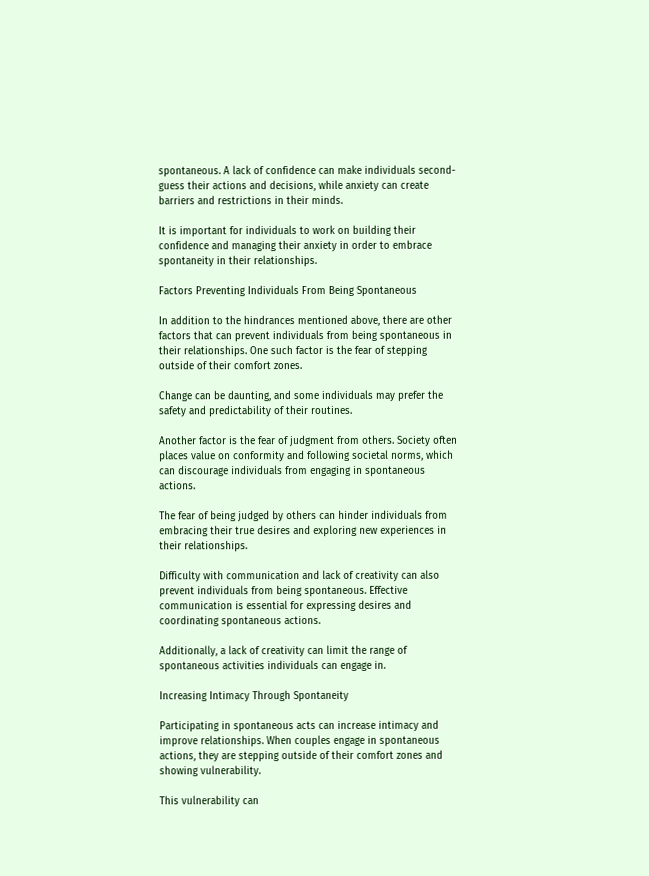spontaneous. A lack of confidence can make individuals second-guess their actions and decisions, while anxiety can create barriers and restrictions in their minds.

It is important for individuals to work on building their confidence and managing their anxiety in order to embrace spontaneity in their relationships.

Factors Preventing Individuals From Being Spontaneous

In addition to the hindrances mentioned above, there are other factors that can prevent individuals from being spontaneous in their relationships. One such factor is the fear of stepping outside of their comfort zones.

Change can be daunting, and some individuals may prefer the safety and predictability of their routines.

Another factor is the fear of judgment from others. Society often places value on conformity and following societal norms, which can discourage individuals from engaging in spontaneous actions.

The fear of being judged by others can hinder individuals from embracing their true desires and exploring new experiences in their relationships.

Difficulty with communication and lack of creativity can also prevent individuals from being spontaneous. Effective communication is essential for expressing desires and coordinating spontaneous actions.

Additionally, a lack of creativity can limit the range of spontaneous activities individuals can engage in.

Increasing Intimacy Through Spontaneity

Participating in spontaneous acts can increase intimacy and improve relationships. When couples engage in spontaneous actions, they are stepping outside of their comfort zones and showing vulnerability.

This vulnerability can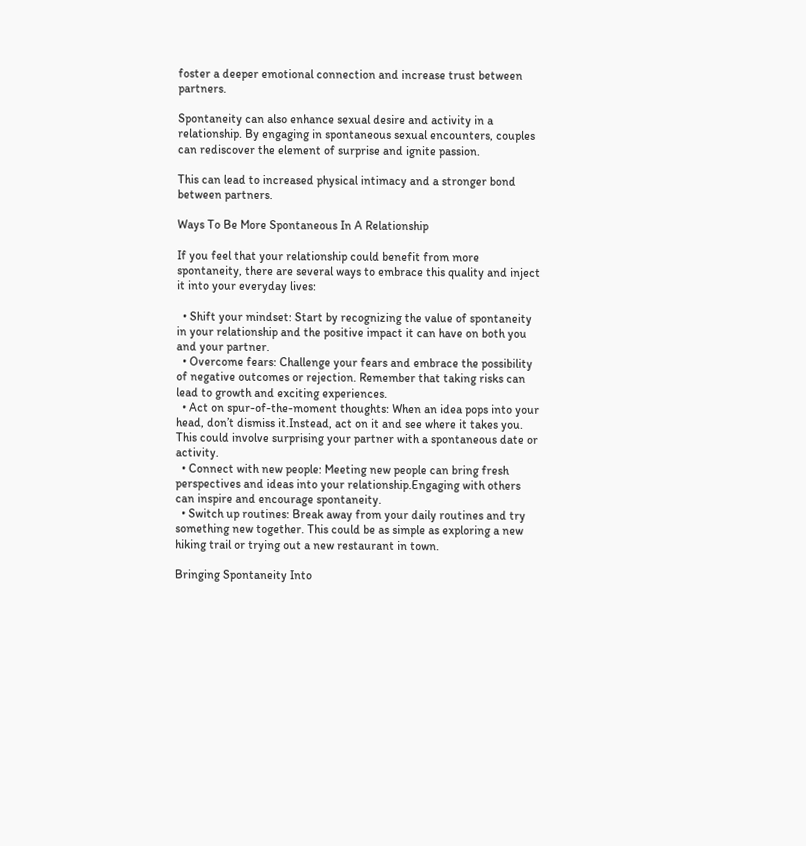foster a deeper emotional connection and increase trust between partners.

Spontaneity can also enhance sexual desire and activity in a relationship. By engaging in spontaneous sexual encounters, couples can rediscover the element of surprise and ignite passion.

This can lead to increased physical intimacy and a stronger bond between partners.

Ways To Be More Spontaneous In A Relationship

If you feel that your relationship could benefit from more spontaneity, there are several ways to embrace this quality and inject it into your everyday lives:

  • Shift your mindset: Start by recognizing the value of spontaneity in your relationship and the positive impact it can have on both you and your partner.
  • Overcome fears: Challenge your fears and embrace the possibility of negative outcomes or rejection. Remember that taking risks can lead to growth and exciting experiences.
  • Act on spur-of-the-moment thoughts: When an idea pops into your head, don’t dismiss it.Instead, act on it and see where it takes you. This could involve surprising your partner with a spontaneous date or activity.
  • Connect with new people: Meeting new people can bring fresh perspectives and ideas into your relationship.Engaging with others can inspire and encourage spontaneity.
  • Switch up routines: Break away from your daily routines and try something new together. This could be as simple as exploring a new hiking trail or trying out a new restaurant in town.

Bringing Spontaneity Into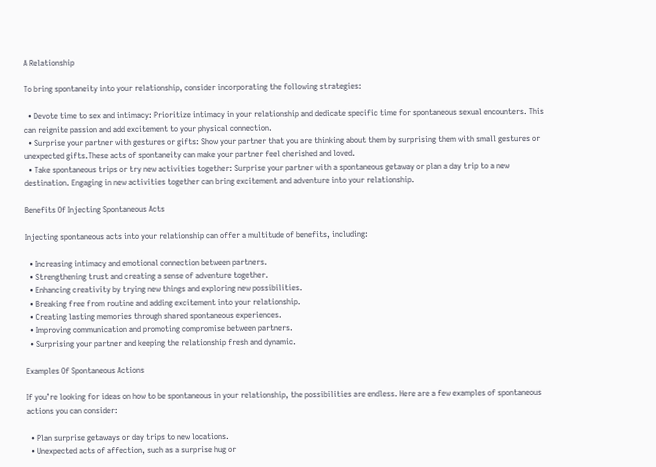A Relationship

To bring spontaneity into your relationship, consider incorporating the following strategies:

  • Devote time to sex and intimacy: Prioritize intimacy in your relationship and dedicate specific time for spontaneous sexual encounters. This can reignite passion and add excitement to your physical connection.
  • Surprise your partner with gestures or gifts: Show your partner that you are thinking about them by surprising them with small gestures or unexpected gifts.These acts of spontaneity can make your partner feel cherished and loved.
  • Take spontaneous trips or try new activities together: Surprise your partner with a spontaneous getaway or plan a day trip to a new destination. Engaging in new activities together can bring excitement and adventure into your relationship.

Benefits Of Injecting Spontaneous Acts

Injecting spontaneous acts into your relationship can offer a multitude of benefits, including:

  • Increasing intimacy and emotional connection between partners.
  • Strengthening trust and creating a sense of adventure together.
  • Enhancing creativity by trying new things and exploring new possibilities.
  • Breaking free from routine and adding excitement into your relationship.
  • Creating lasting memories through shared spontaneous experiences.
  • Improving communication and promoting compromise between partners.
  • Surprising your partner and keeping the relationship fresh and dynamic.

Examples Of Spontaneous Actions

If you’re looking for ideas on how to be spontaneous in your relationship, the possibilities are endless. Here are a few examples of spontaneous actions you can consider:

  • Plan surprise getaways or day trips to new locations.
  • Unexpected acts of affection, such as a surprise hug or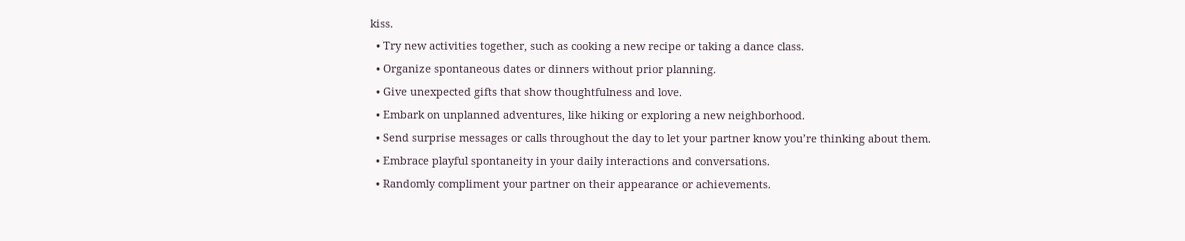kiss.
  • Try new activities together, such as cooking a new recipe or taking a dance class.
  • Organize spontaneous dates or dinners without prior planning.
  • Give unexpected gifts that show thoughtfulness and love.
  • Embark on unplanned adventures, like hiking or exploring a new neighborhood.
  • Send surprise messages or calls throughout the day to let your partner know you’re thinking about them.
  • Embrace playful spontaneity in your daily interactions and conversations.
  • Randomly compliment your partner on their appearance or achievements.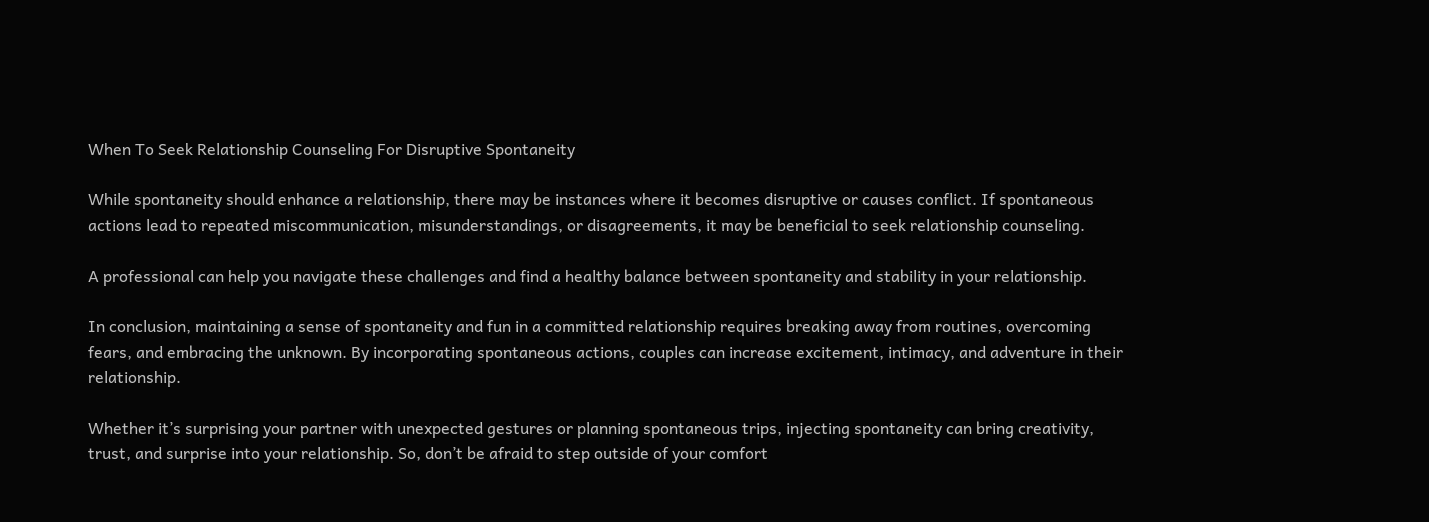When To Seek Relationship Counseling For Disruptive Spontaneity

While spontaneity should enhance a relationship, there may be instances where it becomes disruptive or causes conflict. If spontaneous actions lead to repeated miscommunication, misunderstandings, or disagreements, it may be beneficial to seek relationship counseling.

A professional can help you navigate these challenges and find a healthy balance between spontaneity and stability in your relationship.

In conclusion, maintaining a sense of spontaneity and fun in a committed relationship requires breaking away from routines, overcoming fears, and embracing the unknown. By incorporating spontaneous actions, couples can increase excitement, intimacy, and adventure in their relationship.

Whether it’s surprising your partner with unexpected gestures or planning spontaneous trips, injecting spontaneity can bring creativity, trust, and surprise into your relationship. So, don’t be afraid to step outside of your comfort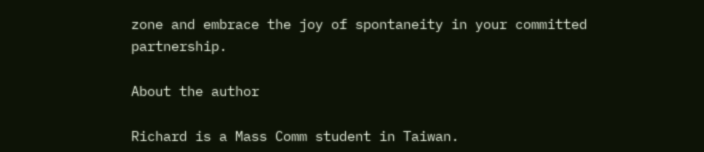zone and embrace the joy of spontaneity in your committed partnership.

About the author

Richard is a Mass Comm student in Taiwan.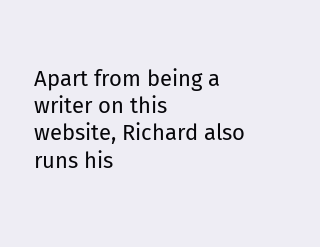Apart from being a writer on this website, Richard also runs his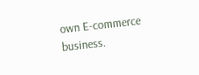own E-commerce business.